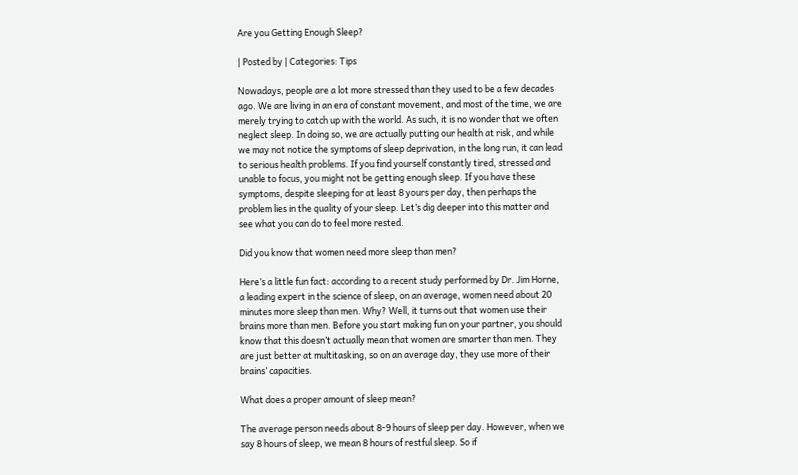Are you Getting Enough Sleep?

| Posted by | Categories: Tips

Nowadays, people are a lot more stressed than they used to be a few decades ago. We are living in an era of constant movement, and most of the time, we are merely trying to catch up with the world. As such, it is no wonder that we often neglect sleep. In doing so, we are actually putting our health at risk, and while we may not notice the symptoms of sleep deprivation, in the long run, it can lead to serious health problems. If you find yourself constantly tired, stressed and unable to focus, you might not be getting enough sleep. If you have these symptoms, despite sleeping for at least 8 yours per day, then perhaps the problem lies in the quality of your sleep. Let’s dig deeper into this matter and see what you can do to feel more rested.

Did you know that women need more sleep than men?

Here’s a little fun fact: according to a recent study performed by Dr. Jim Horne, a leading expert in the science of sleep, on an average, women need about 20 minutes more sleep than men. Why? Well, it turns out that women use their brains more than men. Before you start making fun on your partner, you should know that this doesn’t actually mean that women are smarter than men. They are just better at multitasking, so on an average day, they use more of their brains’ capacities.

What does a proper amount of sleep mean?

The average person needs about 8-9 hours of sleep per day. However, when we say 8 hours of sleep, we mean 8 hours of restful sleep. So if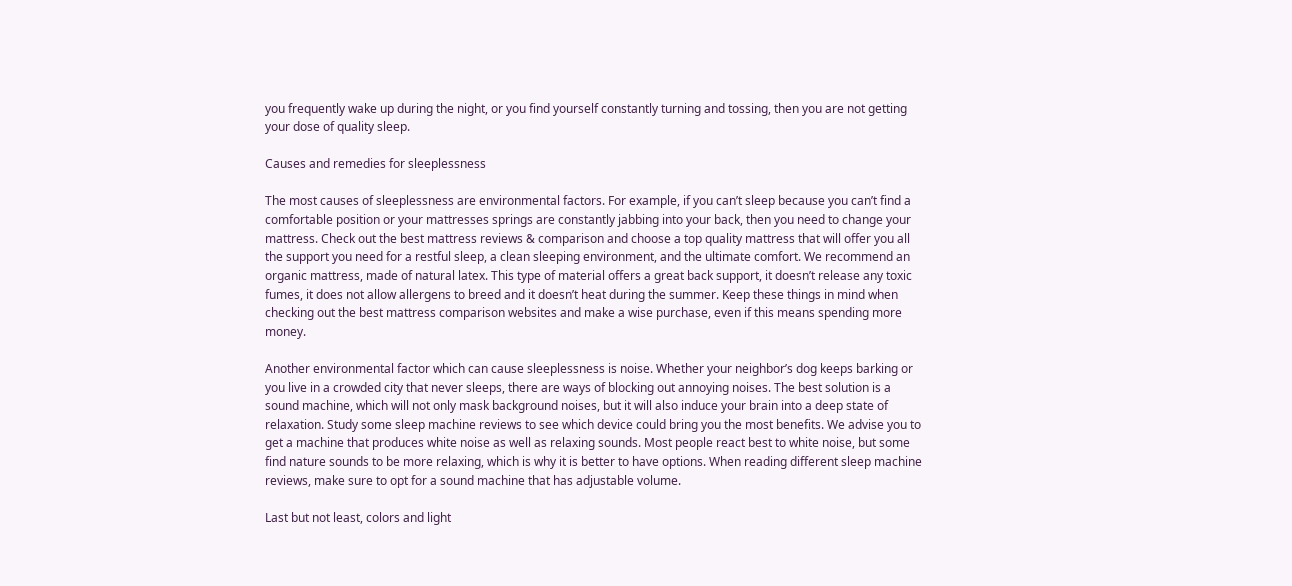you frequently wake up during the night, or you find yourself constantly turning and tossing, then you are not getting your dose of quality sleep.

Causes and remedies for sleeplessness

The most causes of sleeplessness are environmental factors. For example, if you can’t sleep because you can’t find a comfortable position or your mattresses springs are constantly jabbing into your back, then you need to change your mattress. Check out the best mattress reviews & comparison and choose a top quality mattress that will offer you all the support you need for a restful sleep, a clean sleeping environment, and the ultimate comfort. We recommend an organic mattress, made of natural latex. This type of material offers a great back support, it doesn’t release any toxic fumes, it does not allow allergens to breed and it doesn’t heat during the summer. Keep these things in mind when checking out the best mattress comparison websites and make a wise purchase, even if this means spending more money.

Another environmental factor which can cause sleeplessness is noise. Whether your neighbor’s dog keeps barking or you live in a crowded city that never sleeps, there are ways of blocking out annoying noises. The best solution is a sound machine, which will not only mask background noises, but it will also induce your brain into a deep state of relaxation. Study some sleep machine reviews to see which device could bring you the most benefits. We advise you to get a machine that produces white noise as well as relaxing sounds. Most people react best to white noise, but some find nature sounds to be more relaxing, which is why it is better to have options. When reading different sleep machine reviews, make sure to opt for a sound machine that has adjustable volume.

Last but not least, colors and light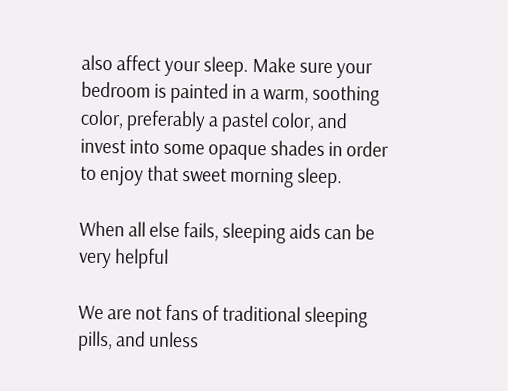also affect your sleep. Make sure your bedroom is painted in a warm, soothing color, preferably a pastel color, and invest into some opaque shades in order to enjoy that sweet morning sleep.

When all else fails, sleeping aids can be very helpful

We are not fans of traditional sleeping pills, and unless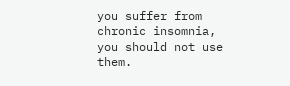you suffer from chronic insomnia, you should not use them.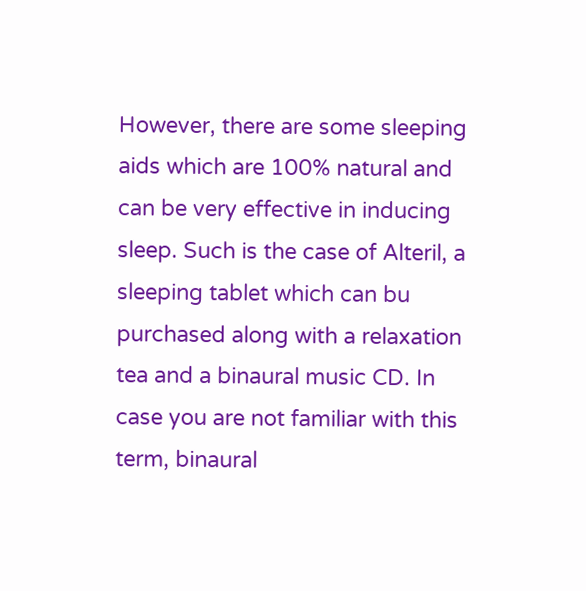However, there are some sleeping aids which are 100% natural and can be very effective in inducing sleep. Such is the case of Alteril, a sleeping tablet which can bu purchased along with a relaxation tea and a binaural music CD. In case you are not familiar with this term, binaural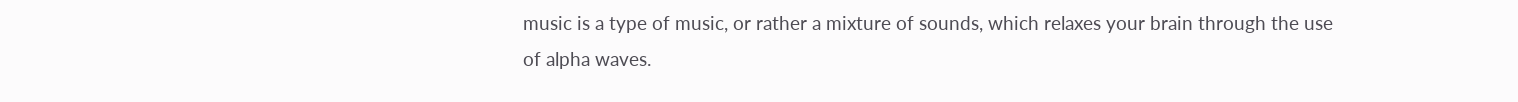music is a type of music, or rather a mixture of sounds, which relaxes your brain through the use of alpha waves.